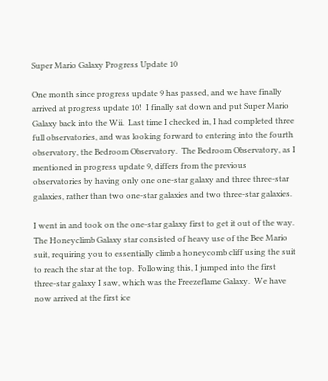Super Mario Galaxy Progress Update 10

One month since progress update 9 has passed, and we have finally arrived at progress update 10!  I finally sat down and put Super Mario Galaxy back into the Wii.  Last time I checked in, I had completed three full observatories, and was looking forward to entering into the fourth observatory, the Bedroom Observatory.  The Bedroom Observatory, as I mentioned in progress update 9, differs from the previous observatories by having only one one-star galaxy and three three-star galaxies, rather than two one-star galaxies and two three-star galaxies.

I went in and took on the one-star galaxy first to get it out of the way.  The Honeyclimb Galaxy star consisted of heavy use of the Bee Mario suit, requiring you to essentially climb a honeycomb cliff using the suit to reach the star at the top.  Following this, I jumped into the first three-star galaxy I saw, which was the Freezeflame Galaxy.  We have now arrived at the first ice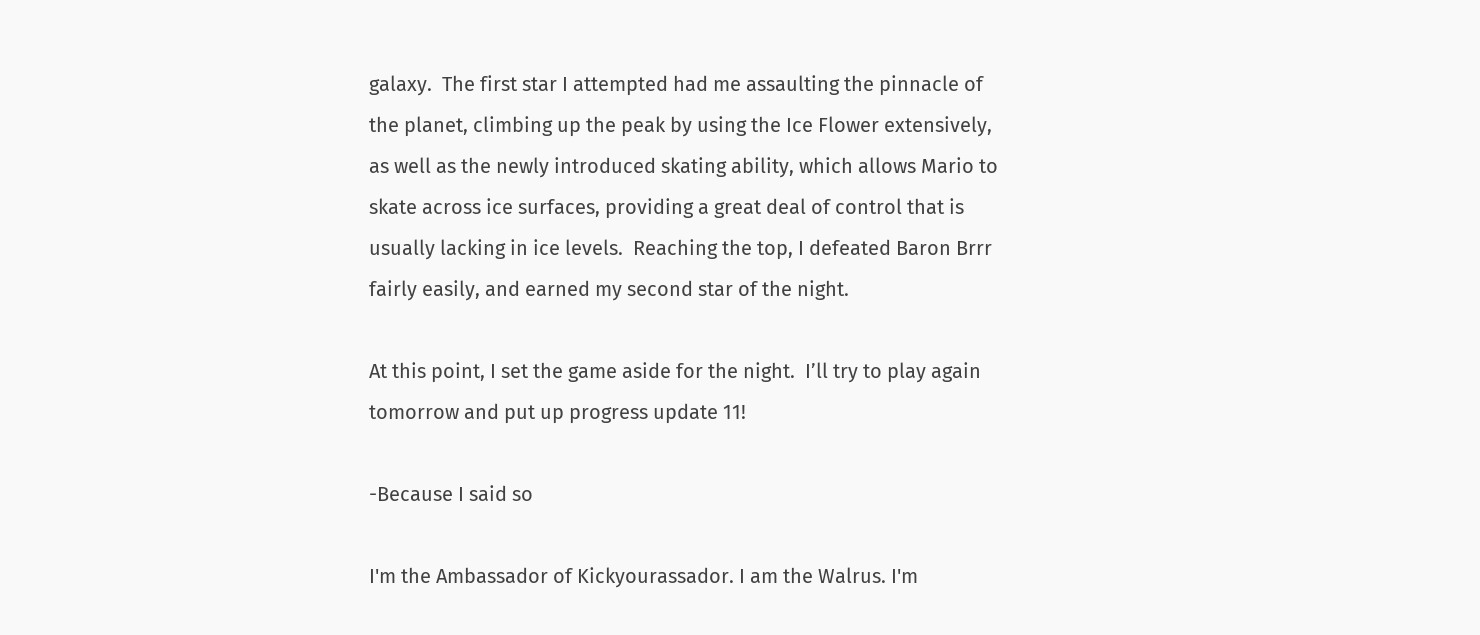galaxy.  The first star I attempted had me assaulting the pinnacle of the planet, climbing up the peak by using the Ice Flower extensively, as well as the newly introduced skating ability, which allows Mario to skate across ice surfaces, providing a great deal of control that is usually lacking in ice levels.  Reaching the top, I defeated Baron Brrr fairly easily, and earned my second star of the night.

At this point, I set the game aside for the night.  I’ll try to play again tomorrow and put up progress update 11!

-Because I said so

I'm the Ambassador of Kickyourassador. I am the Walrus. I'm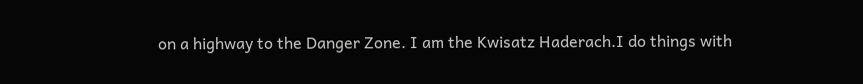on a highway to the Danger Zone. I am the Kwisatz Haderach.I do things with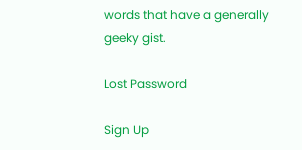words that have a generally geeky gist.

Lost Password

Sign Up